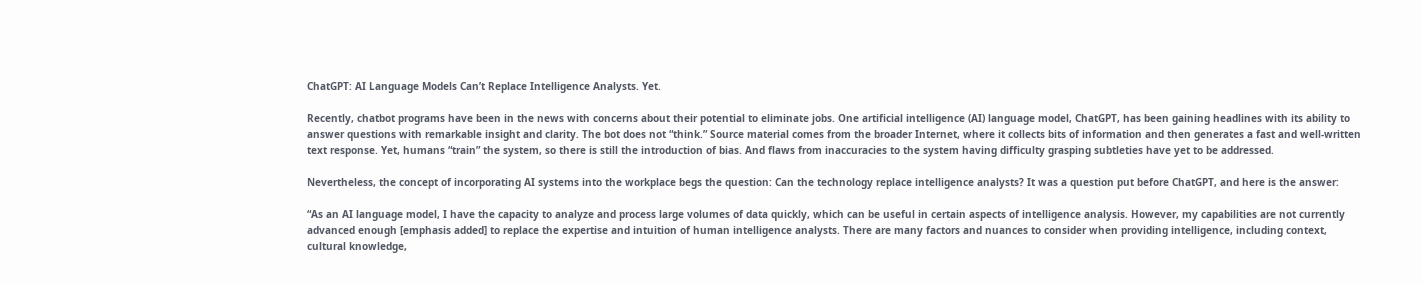ChatGPT: AI Language Models Can’t Replace Intelligence Analysts. Yet.

Recently, chatbot programs have been in the news with concerns about their potential to eliminate jobs. One artificial intelligence (AI) language model, ChatGPT, has been gaining headlines with its ability to answer questions with remarkable insight and clarity. The bot does not “think.” Source material comes from the broader Internet, where it collects bits of information and then generates a fast and well-written text response. Yet, humans “train” the system, so there is still the introduction of bias. And flaws from inaccuracies to the system having difficulty grasping subtleties have yet to be addressed.

Nevertheless, the concept of incorporating AI systems into the workplace begs the question: Can the technology replace intelligence analysts? It was a question put before ChatGPT, and here is the answer:

“As an AI language model, I have the capacity to analyze and process large volumes of data quickly, which can be useful in certain aspects of intelligence analysis. However, my capabilities are not currently advanced enough [emphasis added] to replace the expertise and intuition of human intelligence analysts. There are many factors and nuances to consider when providing intelligence, including context, cultural knowledge,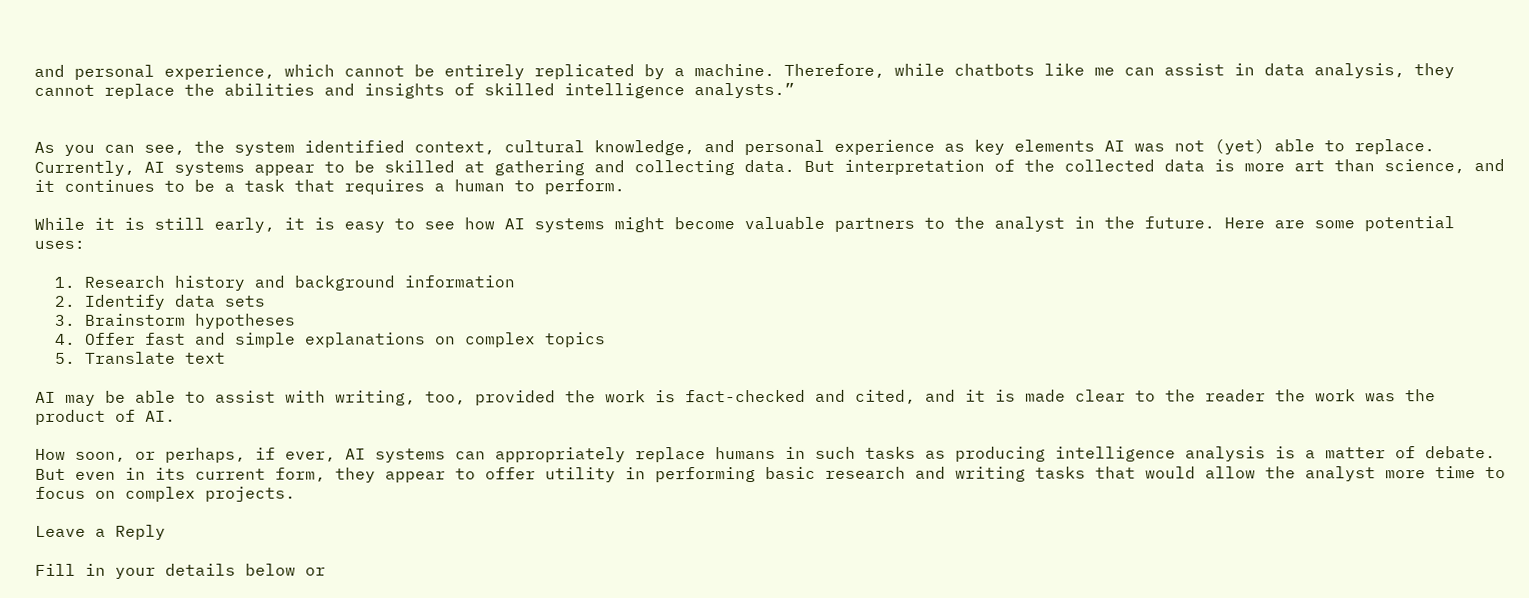and personal experience, which cannot be entirely replicated by a machine. Therefore, while chatbots like me can assist in data analysis, they cannot replace the abilities and insights of skilled intelligence analysts.”


As you can see, the system identified context, cultural knowledge, and personal experience as key elements AI was not (yet) able to replace. Currently, AI systems appear to be skilled at gathering and collecting data. But interpretation of the collected data is more art than science, and it continues to be a task that requires a human to perform.

While it is still early, it is easy to see how AI systems might become valuable partners to the analyst in the future. Here are some potential uses:

  1. Research history and background information
  2. Identify data sets
  3. Brainstorm hypotheses
  4. Offer fast and simple explanations on complex topics
  5. Translate text

AI may be able to assist with writing, too, provided the work is fact-checked and cited, and it is made clear to the reader the work was the product of AI.

How soon, or perhaps, if ever, AI systems can appropriately replace humans in such tasks as producing intelligence analysis is a matter of debate. But even in its current form, they appear to offer utility in performing basic research and writing tasks that would allow the analyst more time to focus on complex projects.

Leave a Reply

Fill in your details below or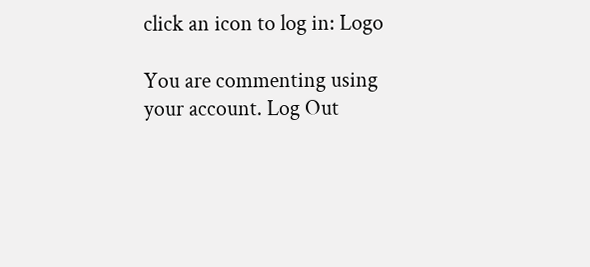click an icon to log in: Logo

You are commenting using your account. Log Out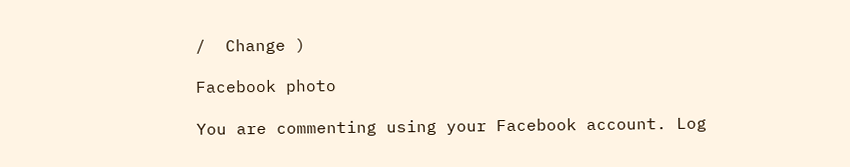/  Change )

Facebook photo

You are commenting using your Facebook account. Log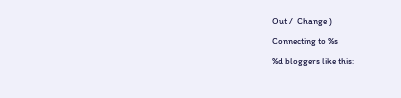Out /  Change )

Connecting to %s

%d bloggers like this: